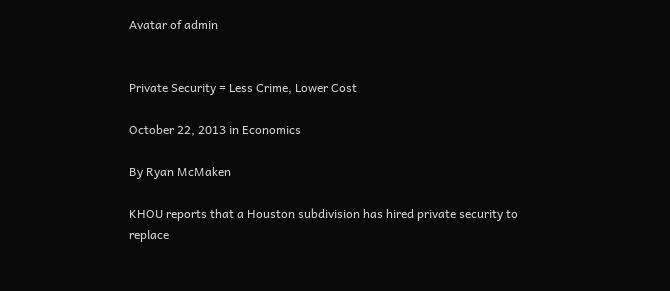Avatar of admin


Private Security = Less Crime, Lower Cost

October 22, 2013 in Economics

By Ryan McMaken

KHOU reports that a Houston subdivision has hired private security to replace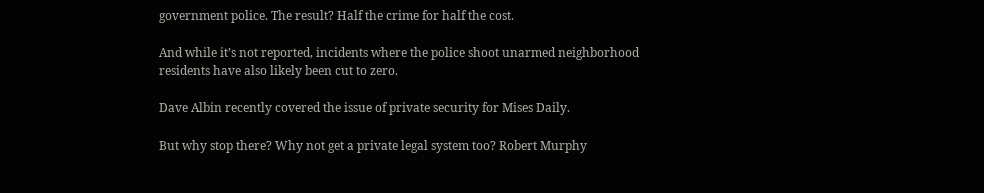government police. The result? Half the crime for half the cost.

And while it’s not reported, incidents where the police shoot unarmed neighborhood residents have also likely been cut to zero.

Dave Albin recently covered the issue of private security for Mises Daily.

But why stop there? Why not get a private legal system too? Robert Murphy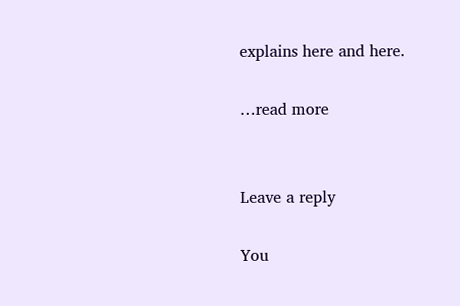explains here and here.

…read more


Leave a reply

You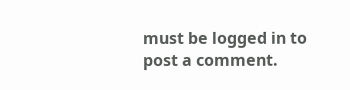must be logged in to post a comment.